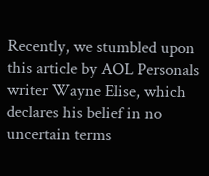Recently, we stumbled upon this article by AOL Personals writer Wayne Elise, which declares his belief in no uncertain terms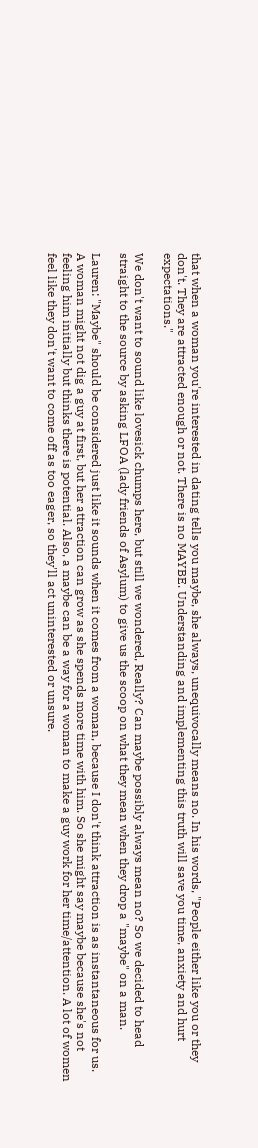that when a woman you're interested in dating tells you maybe, she always, unequivocally means no. In his words, "People either like you or they don't. They are attracted enough or not. There is no MAYBE. Understanding and implementing this truth will save you time, anxiety and hurt expectations."

We don't want to sound like lovesick chumps here, but still we wondered, Really? Can maybe possibly always mean no? So we decided to head straight to the source by asking LFOA (lady friends of Asylum) to give us the scoop on what they mean when they drop a "maybe" on a man.

Lauren: "Maybe" should be considered just like it sounds when it comes from a woman, because I don't think attraction is as instantaneous for us. A woman might not dig a guy at first, but her attraction can grow as she spends more time with him. So she might say maybe because she's not feeling him initially but thinks there is potential. Also, a maybe can be a way for a woman to make a guy work for her time/attention. A lot of women feel like they don't want to come off as too eager, so they'll act uninterested or unsure.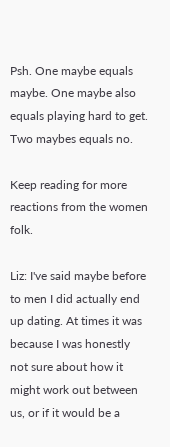Psh. One maybe equals maybe. One maybe also equals playing hard to get. Two maybes equals no.

Keep reading for more reactions from the women folk.

Liz: I've said maybe before to men I did actually end up dating. At times it was because I was honestly not sure about how it might work out between us, or if it would be a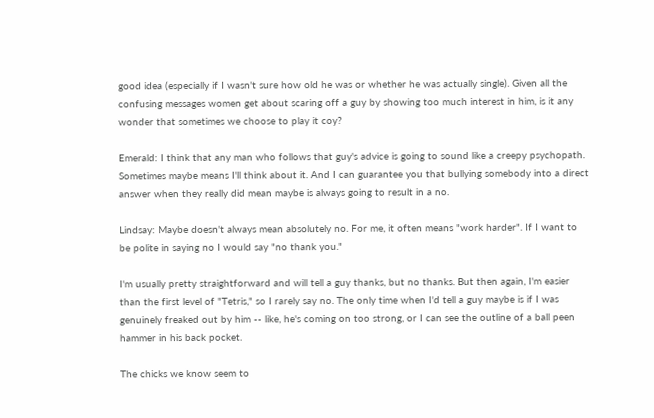good idea (especially if I wasn't sure how old he was or whether he was actually single). Given all the confusing messages women get about scaring off a guy by showing too much interest in him, is it any wonder that sometimes we choose to play it coy?

Emerald: I think that any man who follows that guy's advice is going to sound like a creepy psychopath. Sometimes maybe means I'll think about it. And I can guarantee you that bullying somebody into a direct answer when they really did mean maybe is always going to result in a no.

Lindsay: Maybe doesn't always mean absolutely no. For me, it often means "work harder". If I want to be polite in saying no I would say "no thank you."

I'm usually pretty straightforward and will tell a guy thanks, but no thanks. But then again, I'm easier than the first level of "Tetris," so I rarely say no. The only time when I'd tell a guy maybe is if I was genuinely freaked out by him -- like, he's coming on too strong, or I can see the outline of a ball peen hammer in his back pocket.

The chicks we know seem to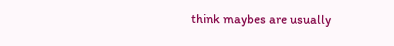think maybes are usually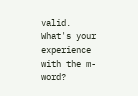valid. What's your experience with the m-word?